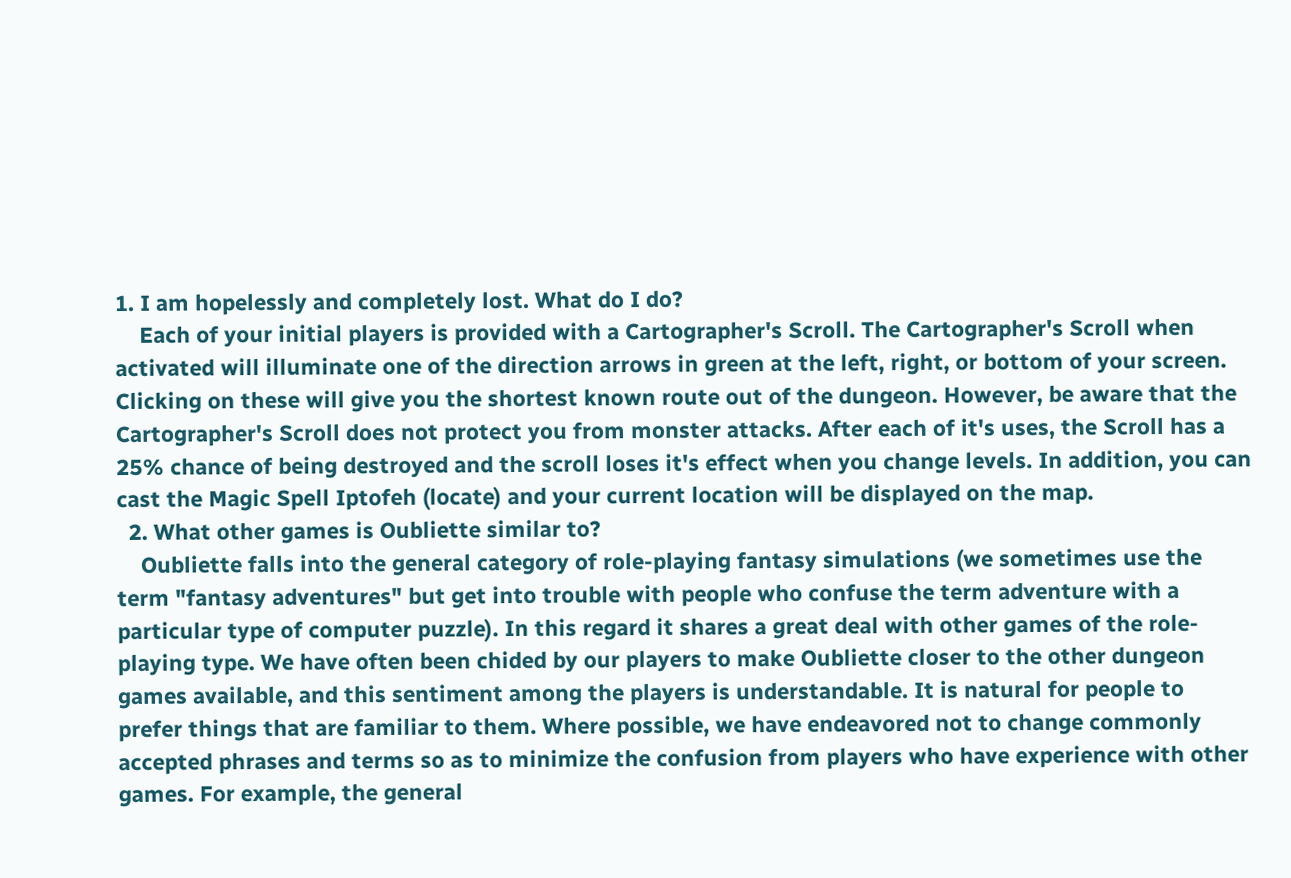1. I am hopelessly and completely lost. What do I do?
    Each of your initial players is provided with a Cartographer's Scroll. The Cartographer's Scroll when activated will illuminate one of the direction arrows in green at the left, right, or bottom of your screen. Clicking on these will give you the shortest known route out of the dungeon. However, be aware that the Cartographer's Scroll does not protect you from monster attacks. After each of it's uses, the Scroll has a 25% chance of being destroyed and the scroll loses it's effect when you change levels. In addition, you can cast the Magic Spell Iptofeh (locate) and your current location will be displayed on the map.
  2. What other games is Oubliette similar to?
    Oubliette falls into the general category of role-playing fantasy simulations (we sometimes use the term "fantasy adventures" but get into trouble with people who confuse the term adventure with a particular type of computer puzzle). In this regard it shares a great deal with other games of the role-playing type. We have often been chided by our players to make Oubliette closer to the other dungeon games available, and this sentiment among the players is understandable. It is natural for people to prefer things that are familiar to them. Where possible, we have endeavored not to change commonly accepted phrases and terms so as to minimize the confusion from players who have experience with other games. For example, the general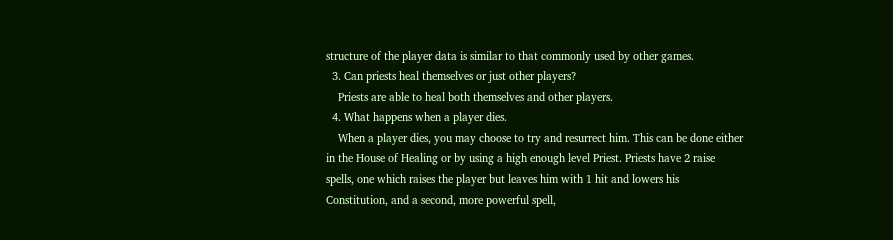structure of the player data is similar to that commonly used by other games.
  3. Can priests heal themselves or just other players?
    Priests are able to heal both themselves and other players.
  4. What happens when a player dies.
    When a player dies, you may choose to try and resurrect him. This can be done either in the House of Healing or by using a high enough level Priest. Priests have 2 raise spells, one which raises the player but leaves him with 1 hit and lowers his Constitution, and a second, more powerful spell,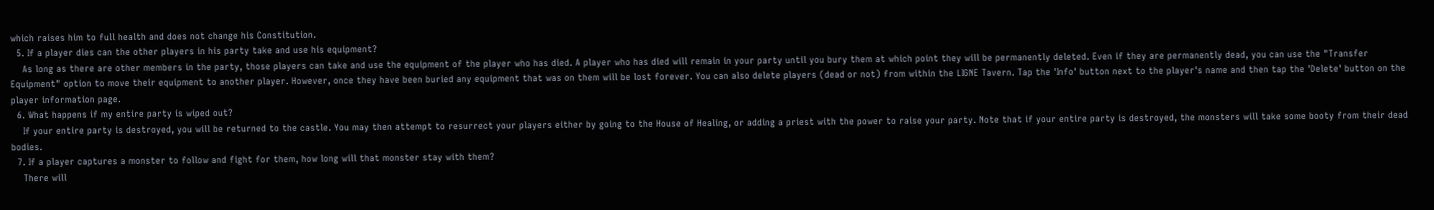which raises him to full health and does not change his Constitution.
  5. If a player dies can the other players in his party take and use his equipment?
    As long as there are other members in the party, those players can take and use the equipment of the player who has died. A player who has died will remain in your party until you bury them at which point they will be permanently deleted. Even if they are permanently dead, you can use the "Transfer Equipment" option to move their equipment to another player. However, once they have been buried any equipment that was on them will be lost forever. You can also delete players (dead or not) from within the LIGNE Tavern. Tap the 'Info' button next to the player's name and then tap the 'Delete' button on the player information page.
  6. What happens if my entire party is wiped out?
    If your entire party is destroyed, you will be returned to the castle. You may then attempt to resurrect your players either by going to the House of Healing, or adding a priest with the power to raise your party. Note that if your entire party is destroyed, the monsters will take some booty from their dead bodies.
  7. If a player captures a monster to follow and fight for them, how long will that monster stay with them?
    There will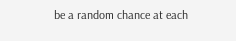be a random chance at each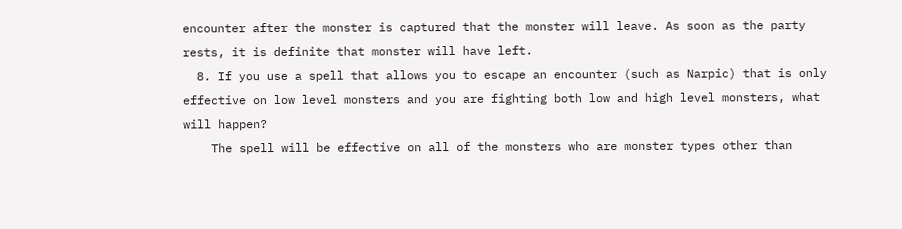encounter after the monster is captured that the monster will leave. As soon as the party rests, it is definite that monster will have left.
  8. If you use a spell that allows you to escape an encounter (such as Narpic) that is only effective on low level monsters and you are fighting both low and high level monsters, what will happen?
    The spell will be effective on all of the monsters who are monster types other than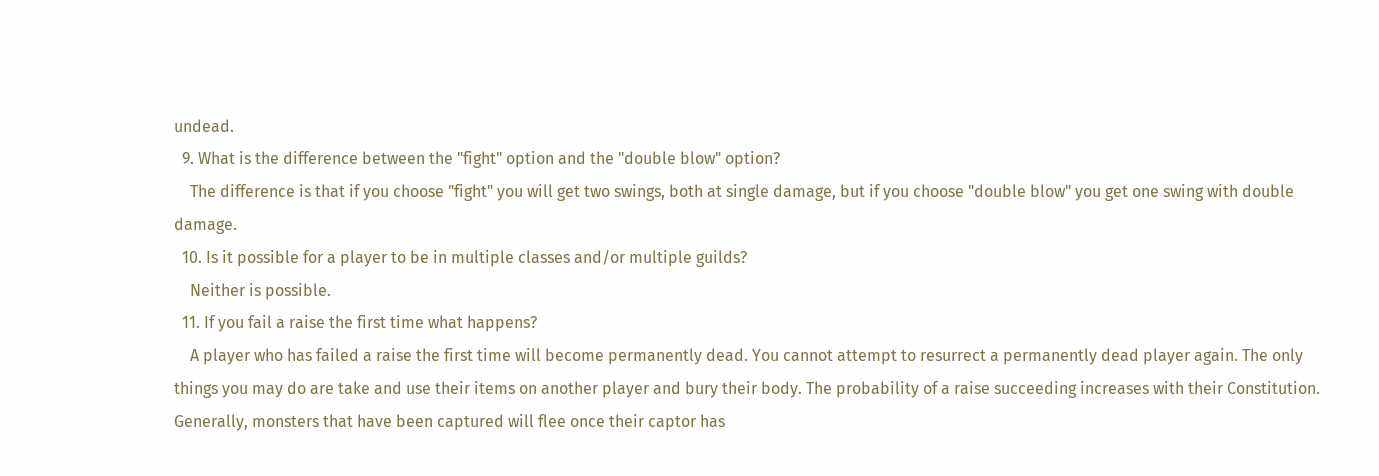undead.
  9. What is the difference between the "fight" option and the "double blow" option?
    The difference is that if you choose "fight" you will get two swings, both at single damage, but if you choose "double blow" you get one swing with double damage.
  10. Is it possible for a player to be in multiple classes and/or multiple guilds?
    Neither is possible.
  11. If you fail a raise the first time what happens?
    A player who has failed a raise the first time will become permanently dead. You cannot attempt to resurrect a permanently dead player again. The only things you may do are take and use their items on another player and bury their body. The probability of a raise succeeding increases with their Constitution. Generally, monsters that have been captured will flee once their captor has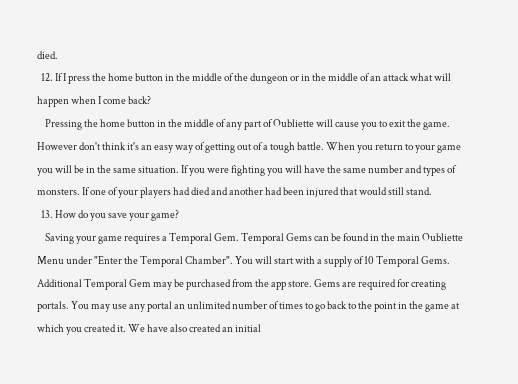died.
  12. If I press the home button in the middle of the dungeon or in the middle of an attack what will happen when I come back?
    Pressing the home button in the middle of any part of Oubliette will cause you to exit the game. However don't think it's an easy way of getting out of a tough battle. When you return to your game you will be in the same situation. If you were fighting you will have the same number and types of monsters. If one of your players had died and another had been injured that would still stand.
  13. How do you save your game?
    Saving your game requires a Temporal Gem. Temporal Gems can be found in the main Oubliette Menu under "Enter the Temporal Chamber". You will start with a supply of 10 Temporal Gems. Additional Temporal Gem may be purchased from the app store. Gems are required for creating portals. You may use any portal an unlimited number of times to go back to the point in the game at which you created it. We have also created an initial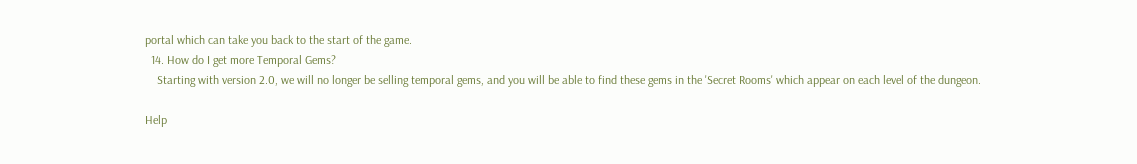portal which can take you back to the start of the game.
  14. How do I get more Temporal Gems?
    Starting with version 2.0, we will no longer be selling temporal gems, and you will be able to find these gems in the 'Secret Rooms' which appear on each level of the dungeon.

Help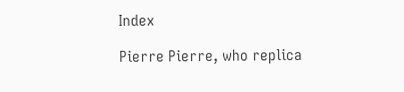Index

Pierre Pierre, who replica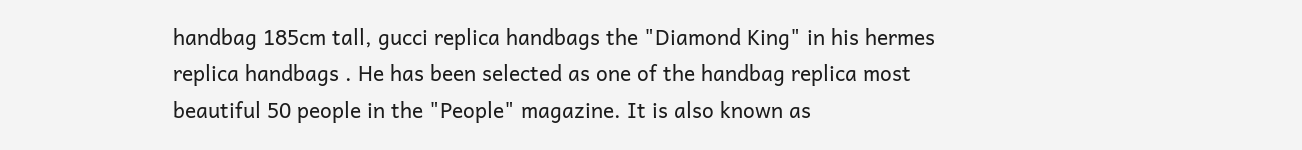handbag 185cm tall, gucci replica handbags the "Diamond King" in his hermes replica handbags . He has been selected as one of the handbag replica most beautiful 50 people in the "People" magazine. It is also known as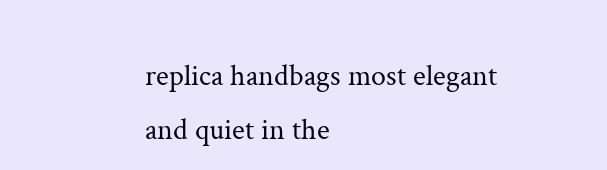replica handbags most elegant and quiet in the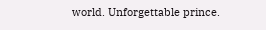world. Unforgettable prince.